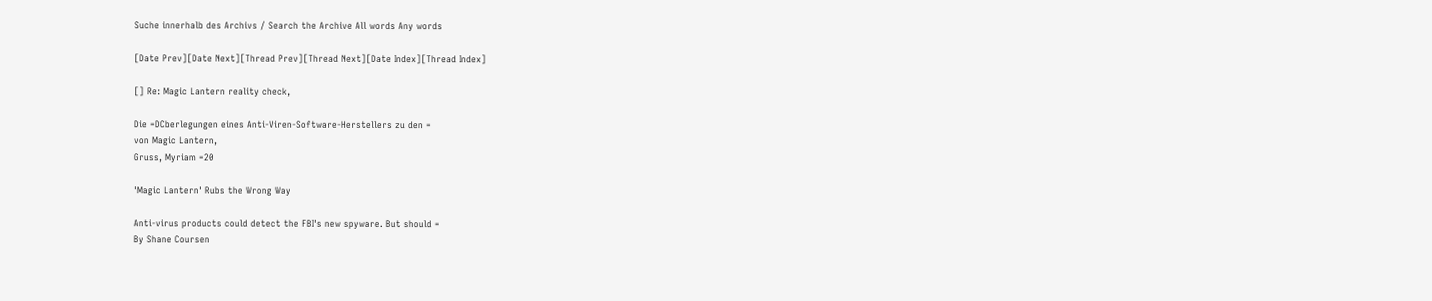Suche innerhalb des Archivs / Search the Archive All words Any words

[Date Prev][Date Next][Thread Prev][Thread Next][Date Index][Thread Index]

[] Re: Magic Lantern reality check,

Die =DCberlegungen eines Anti-Viren-Software-Herstellers zu den =
von Magic Lantern,
Gruss, Myriam =20

'Magic Lantern' Rubs the Wrong Way

Anti-virus products could detect the FBI's new spyware. But should =
By Shane Coursen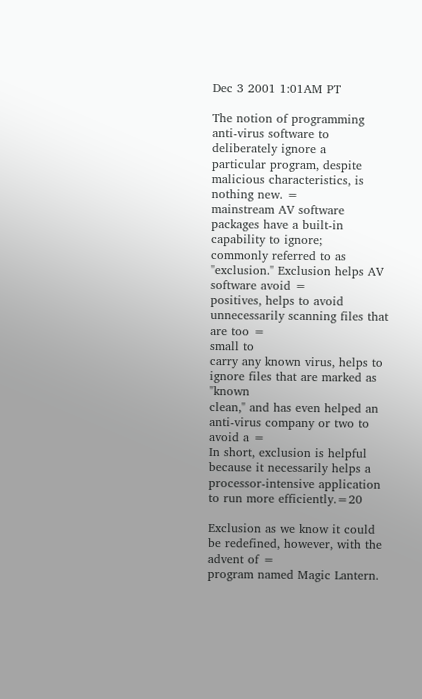Dec 3 2001 1:01AM PT

The notion of programming anti-virus software to deliberately ignore a
particular program, despite malicious characteristics, is nothing new. =
mainstream AV software packages have a built-in capability to ignore;
commonly referred to as "exclusion." Exclusion helps AV software avoid =
positives, helps to avoid unnecessarily scanning files that are too =
small to
carry any known virus, helps to ignore files that are marked as "known
clean," and has even helped an anti-virus company or two to avoid a =
In short, exclusion is helpful because it necessarily helps a
processor-intensive application to run more efficiently.=20

Exclusion as we know it could be redefined, however, with the advent of =
program named Magic Lantern.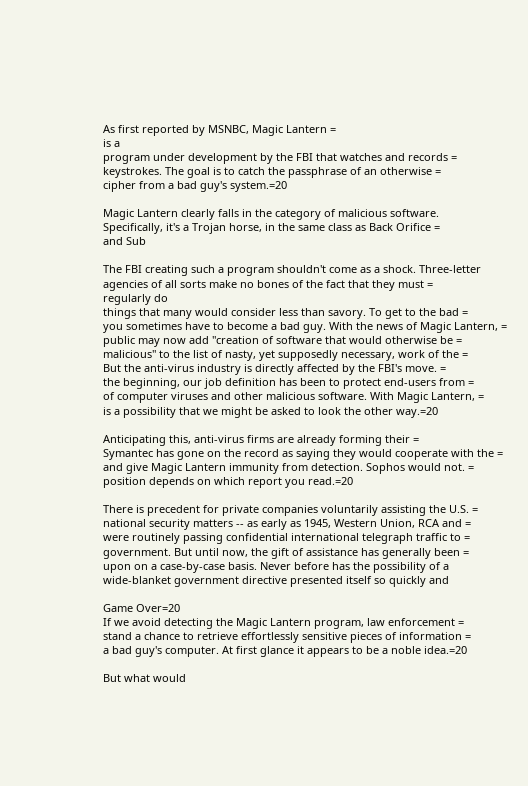As first reported by MSNBC, Magic Lantern =
is a
program under development by the FBI that watches and records =
keystrokes. The goal is to catch the passphrase of an otherwise =
cipher from a bad guy's system.=20

Magic Lantern clearly falls in the category of malicious software.
Specifically, it's a Trojan horse, in the same class as Back Orifice =
and Sub

The FBI creating such a program shouldn't come as a shock. Three-letter
agencies of all sorts make no bones of the fact that they must =
regularly do
things that many would consider less than savory. To get to the bad =
you sometimes have to become a bad guy. With the news of Magic Lantern, =
public may now add "creation of software that would otherwise be =
malicious" to the list of nasty, yet supposedly necessary, work of the =
But the anti-virus industry is directly affected by the FBI's move. =
the beginning, our job definition has been to protect end-users from =
of computer viruses and other malicious software. With Magic Lantern, =
is a possibility that we might be asked to look the other way.=20

Anticipating this, anti-virus firms are already forming their =
Symantec has gone on the record as saying they would cooperate with the =
and give Magic Lantern immunity from detection. Sophos would not. =
position depends on which report you read.=20

There is precedent for private companies voluntarily assisting the U.S. =
national security matters -- as early as 1945, Western Union, RCA and =
were routinely passing confidential international telegraph traffic to =
government. But until now, the gift of assistance has generally been =
upon on a case-by-case basis. Never before has the possibility of a
wide-blanket government directive presented itself so quickly and

Game Over=20
If we avoid detecting the Magic Lantern program, law enforcement =
stand a chance to retrieve effortlessly sensitive pieces of information =
a bad guy's computer. At first glance it appears to be a noble idea.=20

But what would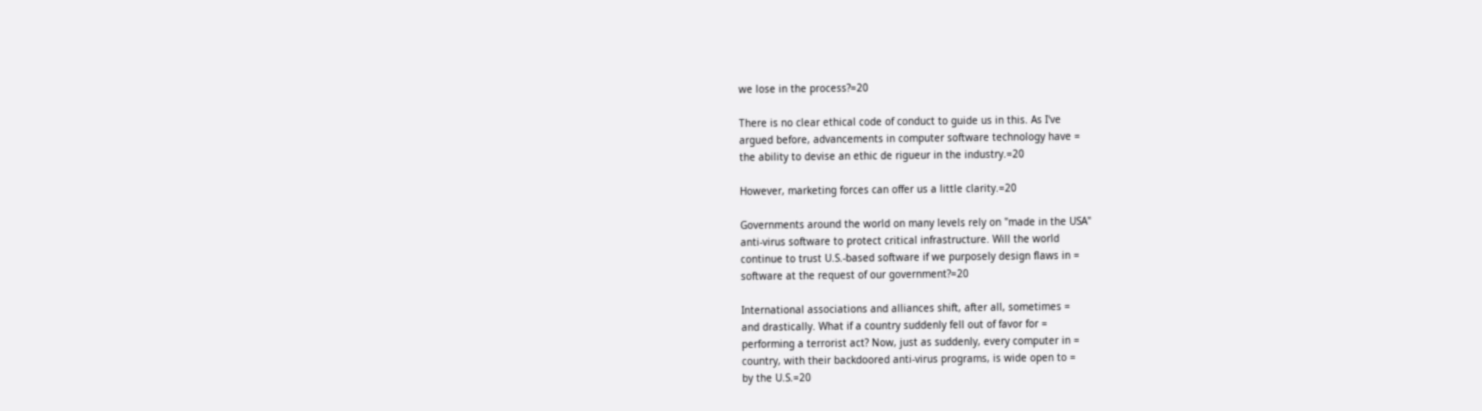we lose in the process?=20

There is no clear ethical code of conduct to guide us in this. As I've
argued before, advancements in computer software technology have =
the ability to devise an ethic de rigueur in the industry.=20

However, marketing forces can offer us a little clarity.=20

Governments around the world on many levels rely on "made in the USA"
anti-virus software to protect critical infrastructure. Will the world
continue to trust U.S.-based software if we purposely design flaws in =
software at the request of our government?=20

International associations and alliances shift, after all, sometimes =
and drastically. What if a country suddenly fell out of favor for =
performing a terrorist act? Now, just as suddenly, every computer in =
country, with their backdoored anti-virus programs, is wide open to =
by the U.S.=20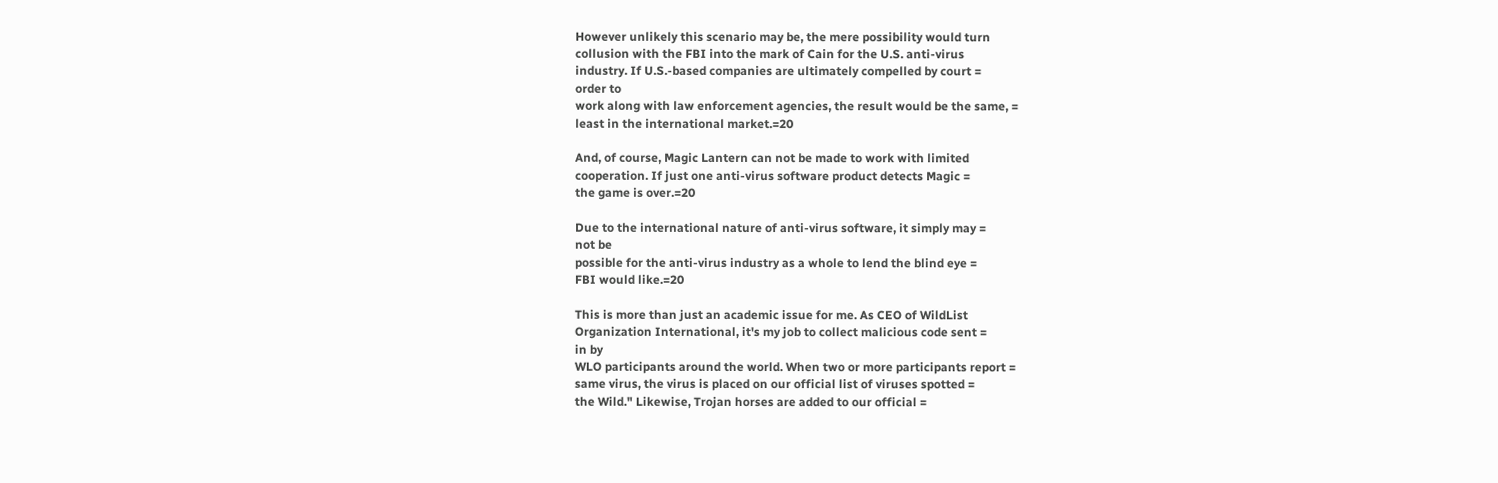However unlikely this scenario may be, the mere possibility would turn
collusion with the FBI into the mark of Cain for the U.S. anti-virus
industry. If U.S.-based companies are ultimately compelled by court =
order to
work along with law enforcement agencies, the result would be the same, =
least in the international market.=20

And, of course, Magic Lantern can not be made to work with limited
cooperation. If just one anti-virus software product detects Magic =
the game is over.=20

Due to the international nature of anti-virus software, it simply may =
not be
possible for the anti-virus industry as a whole to lend the blind eye =
FBI would like.=20

This is more than just an academic issue for me. As CEO of WildList
Organization International, it's my job to collect malicious code sent =
in by
WLO participants around the world. When two or more participants report =
same virus, the virus is placed on our official list of viruses spotted =
the Wild." Likewise, Trojan horses are added to our official =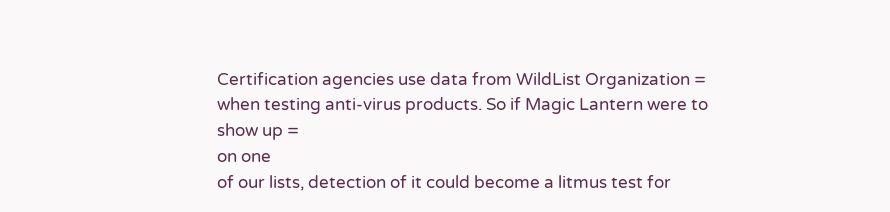Certification agencies use data from WildList Organization =
when testing anti-virus products. So if Magic Lantern were to show up =
on one
of our lists, detection of it could become a litmus test for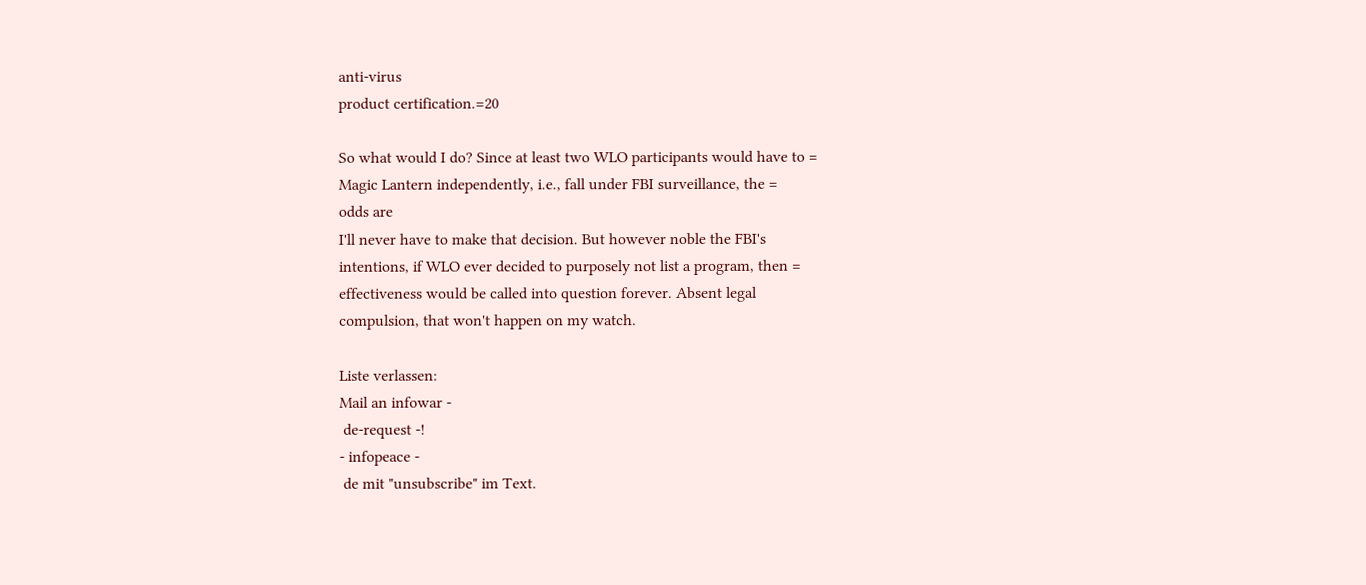anti-virus
product certification.=20

So what would I do? Since at least two WLO participants would have to =
Magic Lantern independently, i.e., fall under FBI surveillance, the =
odds are
I'll never have to make that decision. But however noble the FBI's
intentions, if WLO ever decided to purposely not list a program, then =
effectiveness would be called into question forever. Absent legal
compulsion, that won't happen on my watch.

Liste verlassen:
Mail an infowar -
 de-request -!
- infopeace -
 de mit "unsubscribe" im Text.